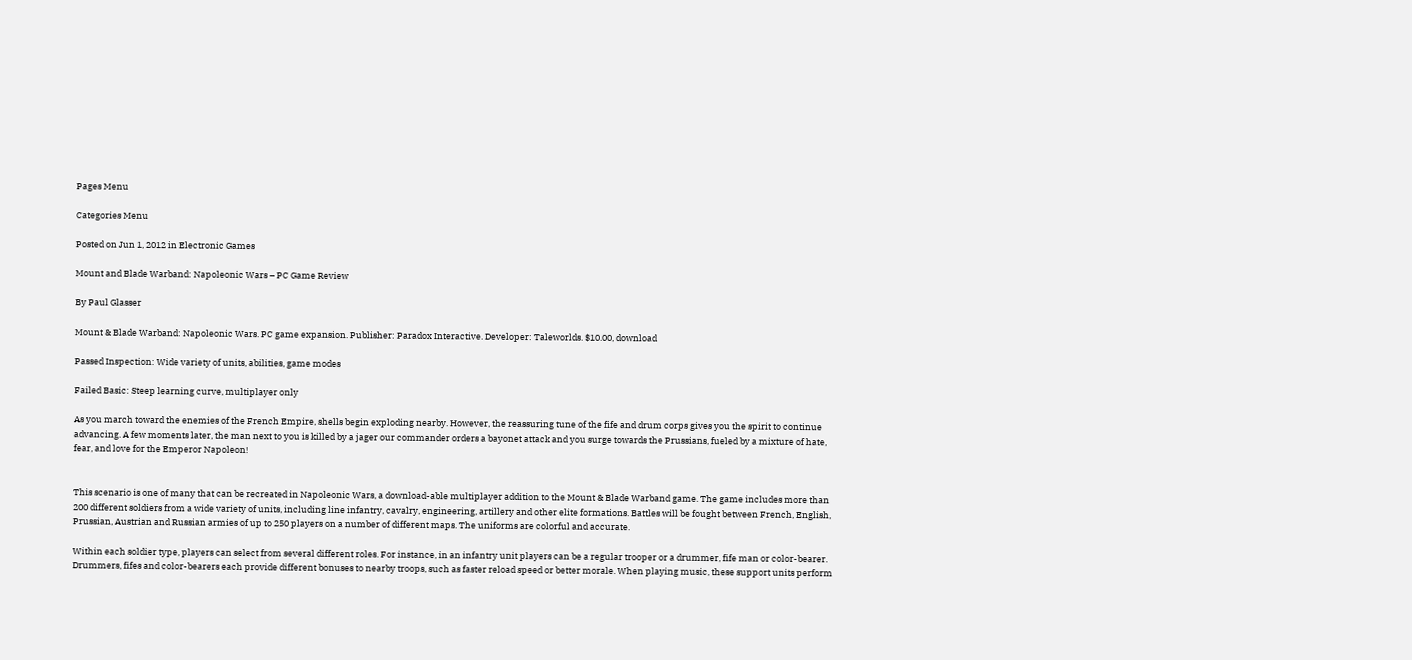Pages Menu

Categories Menu

Posted on Jun 1, 2012 in Electronic Games

Mount and Blade Warband: Napoleonic Wars – PC Game Review

By Paul Glasser

Mount & Blade Warband: Napoleonic Wars. PC game expansion. Publisher: Paradox Interactive. Developer: Taleworlds. $10.00, download

Passed Inspection: Wide variety of units, abilities, game modes

Failed Basic: Steep learning curve, multiplayer only

As you march toward the enemies of the French Empire, shells begin exploding nearby. However, the reassuring tune of the fife and drum corps gives you the spirit to continue advancing. A few moments later, the man next to you is killed by a jager our commander orders a bayonet attack and you surge towards the Prussians, fueled by a mixture of hate, fear, and love for the Emperor Napoleon!


This scenario is one of many that can be recreated in Napoleonic Wars, a download-able multiplayer addition to the Mount & Blade Warband game. The game includes more than 200 different soldiers from a wide variety of units, including line infantry, cavalry, engineering, artillery and other elite formations. Battles will be fought between French, English, Prussian, Austrian and Russian armies of up to 250 players on a number of different maps. The uniforms are colorful and accurate.

Within each soldier type, players can select from several different roles. For instance, in an infantry unit players can be a regular trooper or a drummer, fife man or color-bearer. Drummers, fifes and color-bearers each provide different bonuses to nearby troops, such as faster reload speed or better morale. When playing music, these support units perform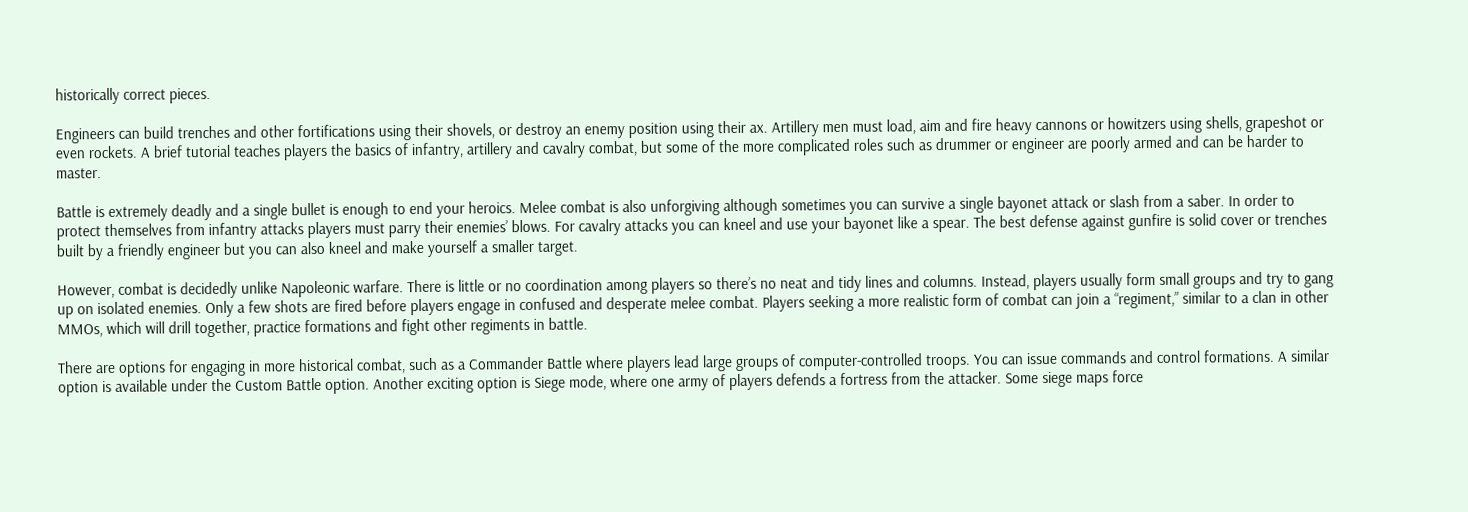historically correct pieces.

Engineers can build trenches and other fortifications using their shovels, or destroy an enemy position using their ax. Artillery men must load, aim and fire heavy cannons or howitzers using shells, grapeshot or even rockets. A brief tutorial teaches players the basics of infantry, artillery and cavalry combat, but some of the more complicated roles such as drummer or engineer are poorly armed and can be harder to master.

Battle is extremely deadly and a single bullet is enough to end your heroics. Melee combat is also unforgiving although sometimes you can survive a single bayonet attack or slash from a saber. In order to protect themselves from infantry attacks players must parry their enemies’ blows. For cavalry attacks you can kneel and use your bayonet like a spear. The best defense against gunfire is solid cover or trenches built by a friendly engineer but you can also kneel and make yourself a smaller target.

However, combat is decidedly unlike Napoleonic warfare. There is little or no coordination among players so there’s no neat and tidy lines and columns. Instead, players usually form small groups and try to gang up on isolated enemies. Only a few shots are fired before players engage in confused and desperate melee combat. Players seeking a more realistic form of combat can join a “regiment,” similar to a clan in other MMOs, which will drill together, practice formations and fight other regiments in battle.

There are options for engaging in more historical combat, such as a Commander Battle where players lead large groups of computer-controlled troops. You can issue commands and control formations. A similar option is available under the Custom Battle option. Another exciting option is Siege mode, where one army of players defends a fortress from the attacker. Some siege maps force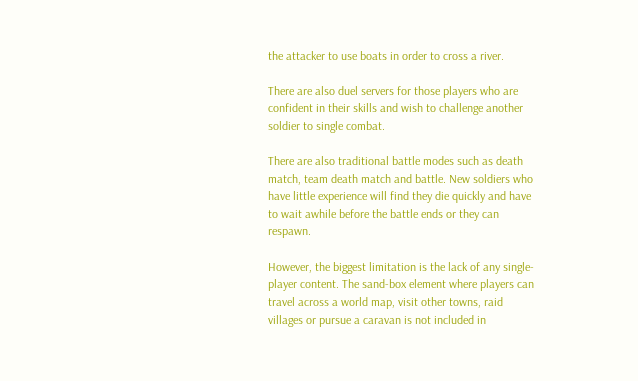the attacker to use boats in order to cross a river.

There are also duel servers for those players who are confident in their skills and wish to challenge another soldier to single combat.

There are also traditional battle modes such as death match, team death match and battle. New soldiers who have little experience will find they die quickly and have to wait awhile before the battle ends or they can respawn.

However, the biggest limitation is the lack of any single-player content. The sand-box element where players can travel across a world map, visit other towns, raid villages or pursue a caravan is not included in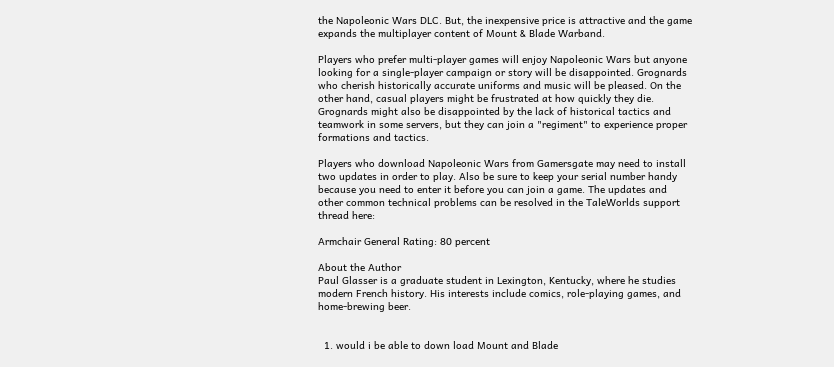the Napoleonic Wars DLC. But, the inexpensive price is attractive and the game expands the multiplayer content of Mount & Blade Warband.

Players who prefer multi-player games will enjoy Napoleonic Wars but anyone looking for a single-player campaign or story will be disappointed. Grognards who cherish historically accurate uniforms and music will be pleased. On the other hand, casual players might be frustrated at how quickly they die. Grognards might also be disappointed by the lack of historical tactics and teamwork in some servers, but they can join a "regiment" to experience proper formations and tactics.

Players who download Napoleonic Wars from Gamersgate may need to install two updates in order to play. Also be sure to keep your serial number handy because you need to enter it before you can join a game. The updates and other common technical problems can be resolved in the TaleWorlds support thread here:

Armchair General Rating: 80 percent

About the Author
Paul Glasser is a graduate student in Lexington, Kentucky, where he studies modern French history. His interests include comics, role-playing games, and home-brewing beer.


  1. would i be able to down load Mount and Blade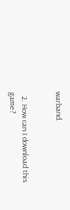warband.


  2. How can I download this game?